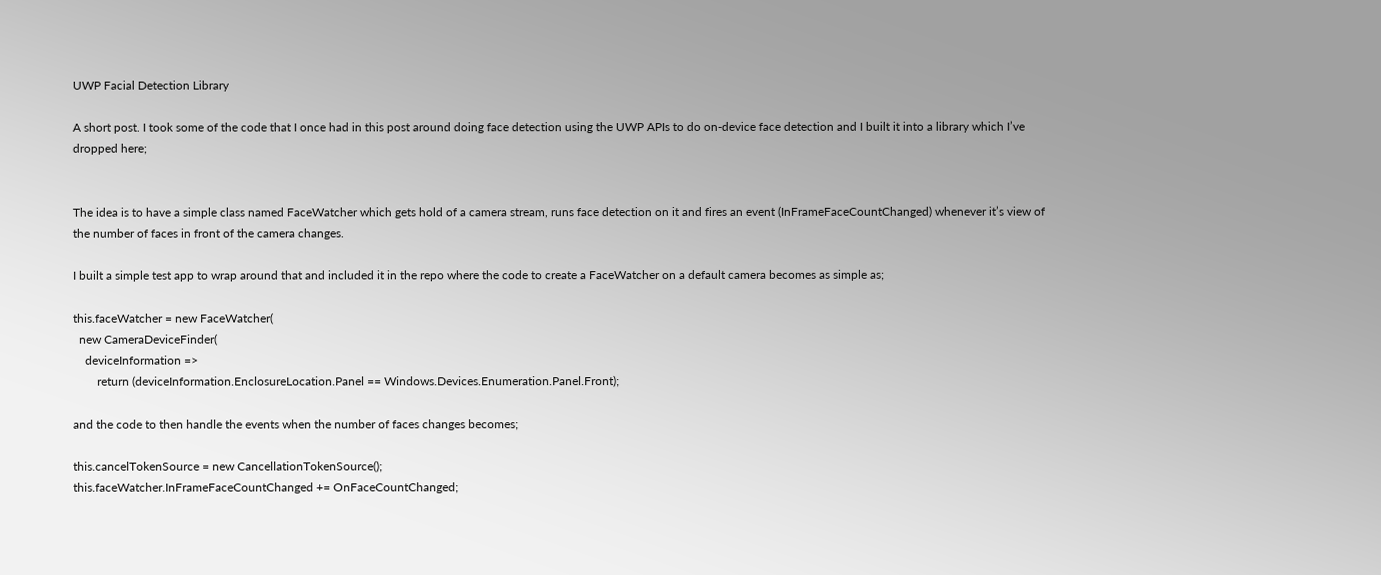UWP Facial Detection Library

A short post. I took some of the code that I once had in this post around doing face detection using the UWP APIs to do on-device face detection and I built it into a library which I’ve dropped here;


The idea is to have a simple class named FaceWatcher which gets hold of a camera stream, runs face detection on it and fires an event (InFrameFaceCountChanged) whenever it’s view of the number of faces in front of the camera changes.

I built a simple test app to wrap around that and included it in the repo where the code to create a FaceWatcher on a default camera becomes as simple as;

this.faceWatcher = new FaceWatcher(
  new CameraDeviceFinder(
    deviceInformation =>
        return (deviceInformation.EnclosureLocation.Panel == Windows.Devices.Enumeration.Panel.Front);

and the code to then handle the events when the number of faces changes becomes;

this.cancelTokenSource = new CancellationTokenSource();
this.faceWatcher.InFrameFaceCountChanged += OnFaceCountChanged;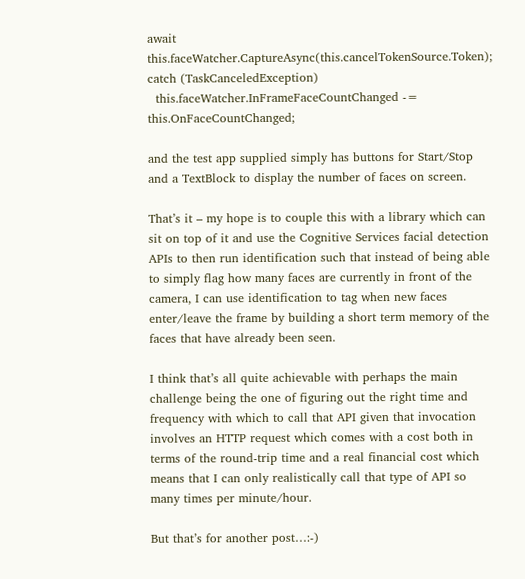await this.faceWatcher.CaptureAsync(this.cancelTokenSource.Token);
catch (TaskCanceledException)
  this.faceWatcher.InFrameFaceCountChanged -= this.OnFaceCountChanged;

and the test app supplied simply has buttons for Start/Stop and a TextBlock to display the number of faces on screen.

That’s it – my hope is to couple this with a library which can sit on top of it and use the Cognitive Services facial detection APIs to then run identification such that instead of being able to simply flag how many faces are currently in front of the camera, I can use identification to tag when new faces enter/leave the frame by building a short term memory of the faces that have already been seen.

I think that’s all quite achievable with perhaps the main challenge being the one of figuring out the right time and frequency with which to call that API given that invocation involves an HTTP request which comes with a cost both in terms of the round-trip time and a real financial cost which means that I can only realistically call that type of API so many times per minute/hour.

But that’s for another post…:-)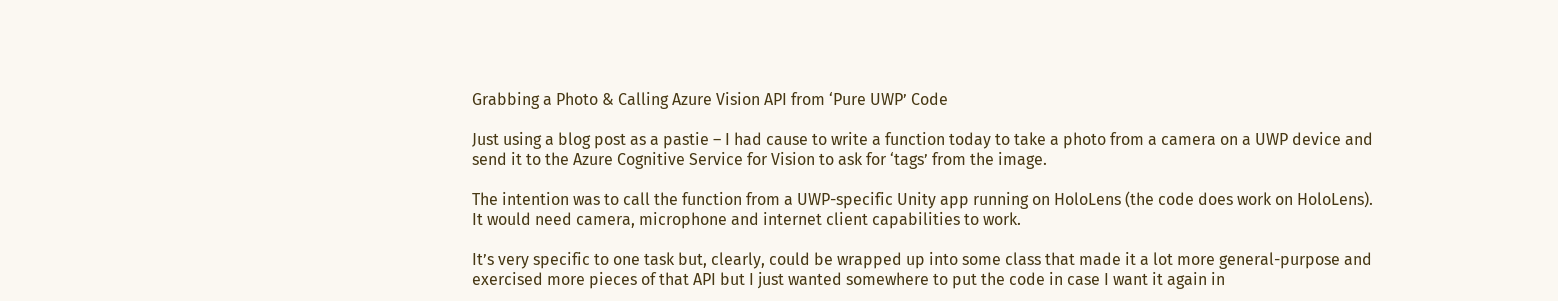Grabbing a Photo & Calling Azure Vision API from ‘Pure UWP’ Code

Just using a blog post as a pastie – I had cause to write a function today to take a photo from a camera on a UWP device and send it to the Azure Cognitive Service for Vision to ask for ‘tags’ from the image.

The intention was to call the function from a UWP-specific Unity app running on HoloLens (the code does work on HoloLens). It would need camera, microphone and internet client capabilities to work.

It’s very specific to one task but, clearly, could be wrapped up into some class that made it a lot more general-purpose and exercised more pieces of that API but I just wanted somewhere to put the code in case I want it again in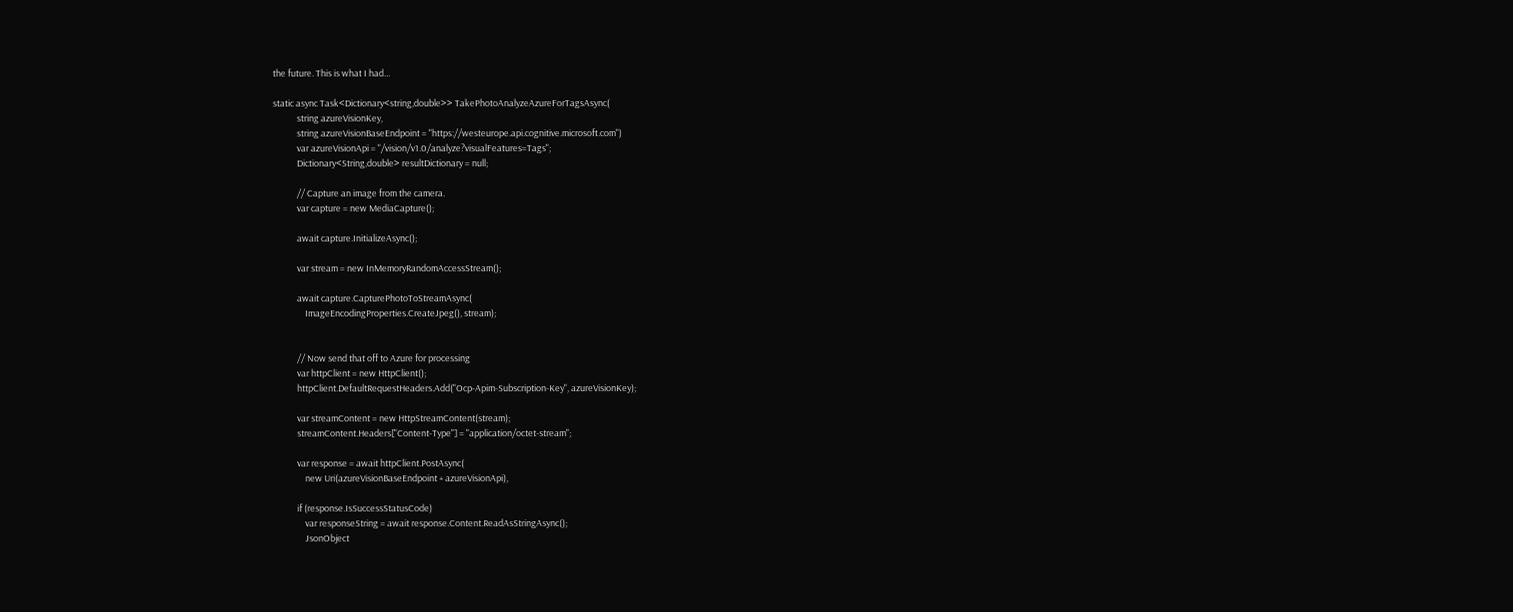the future. This is what I had…

static async Task<Dictionary<string,double>> TakePhotoAnalyzeAzureForTagsAsync(
            string azureVisionKey,
            string azureVisionBaseEndpoint = "https://westeurope.api.cognitive.microsoft.com")
            var azureVisionApi = "/vision/v1.0/analyze?visualFeatures=Tags";
            Dictionary<String,double> resultDictionary = null;

            // Capture an image from the camera.
            var capture = new MediaCapture();

            await capture.InitializeAsync();

            var stream = new InMemoryRandomAccessStream();

            await capture.CapturePhotoToStreamAsync(
                ImageEncodingProperties.CreateJpeg(), stream);


            // Now send that off to Azure for processing
            var httpClient = new HttpClient();
            httpClient.DefaultRequestHeaders.Add("Ocp-Apim-Subscription-Key", azureVisionKey);

            var streamContent = new HttpStreamContent(stream);
            streamContent.Headers["Content-Type"] = "application/octet-stream";

            var response = await httpClient.PostAsync(
                new Uri(azureVisionBaseEndpoint + azureVisionApi),

            if (response.IsSuccessStatusCode)
                var responseString = await response.Content.ReadAsStringAsync();
                JsonObject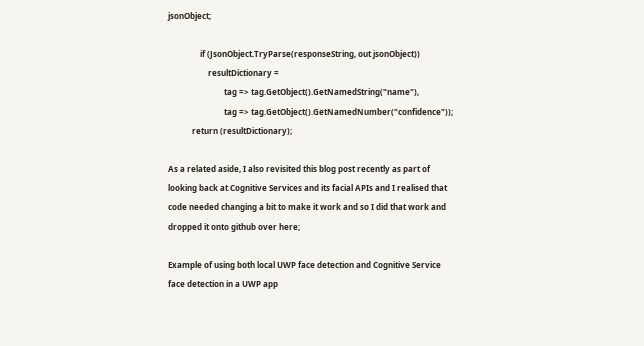jsonObject;

                if (JsonObject.TryParse(responseString, out jsonObject))
                    resultDictionary =
                            tag => tag.GetObject().GetNamedString("name"),
                            tag => tag.GetObject().GetNamedNumber("confidence"));
            return (resultDictionary);

As a related aside, I also revisited this blog post recently as part of looking back at Cognitive Services and its facial APIs and I realised that code needed changing a bit to make it work and so I did that work and dropped it onto github over here;

Example of using both local UWP face detection and Cognitive Service face detection in a UWP app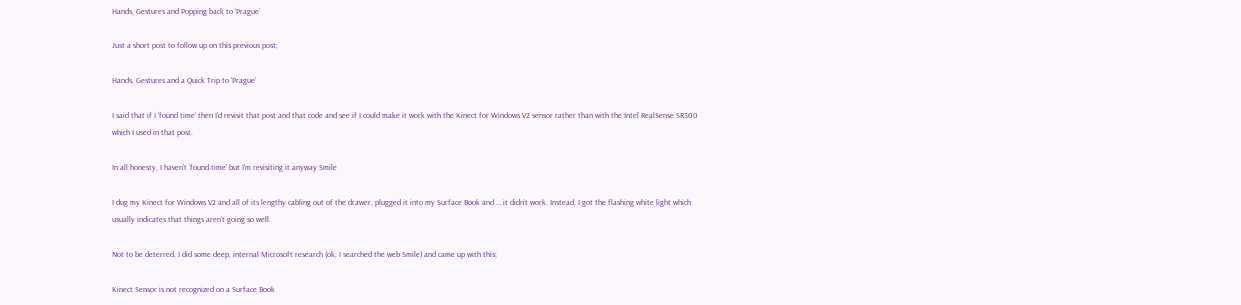Hands, Gestures and Popping back to ‘Prague’

Just a short post to follow up on this previous post;

Hands, Gestures and a Quick Trip to ‘Prague’

I said that if I ‘found time’ then I’d revisit that post and that code and see if I could make it work with the Kinect for Windows V2 sensor rather than with the Intel RealSense SR300 which I used in that post.

In all honesty, I haven’t ‘found time’ but I’m revisiting it anyway Smile

I dug my Kinect for Windows V2 and all of its lengthy cabling out of the drawer, plugged it into my Surface Book and … it didn’t work. Instead, I got the flashing white light which usually indicates that things aren’t going so well.

Not to be deterred, I did some deep, internal Microsoft research (ok, I searched the web Smile) and came up with this;

Kinect Sensor is not recognized on a Surface Book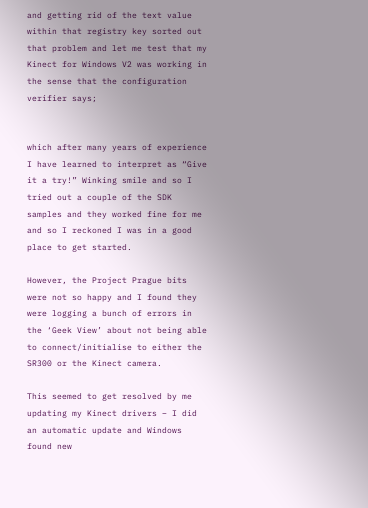and getting rid of the text value within that registry key sorted out that problem and let me test that my Kinect for Windows V2 was working in the sense that the configuration verifier says;


which after many years of experience I have learned to interpret as “Give it a try!” Winking smile and so I tried out a couple of the SDK samples and they worked fine for me and so I reckoned I was in a good place to get started.

However, the Project Prague bits were not so happy and I found they were logging a bunch of errors in the ‘Geek View’ about not being able to connect/initialise to either the SR300 or the Kinect camera.

This seemed to get resolved by me updating my Kinect drivers – I did an automatic update and Windows found new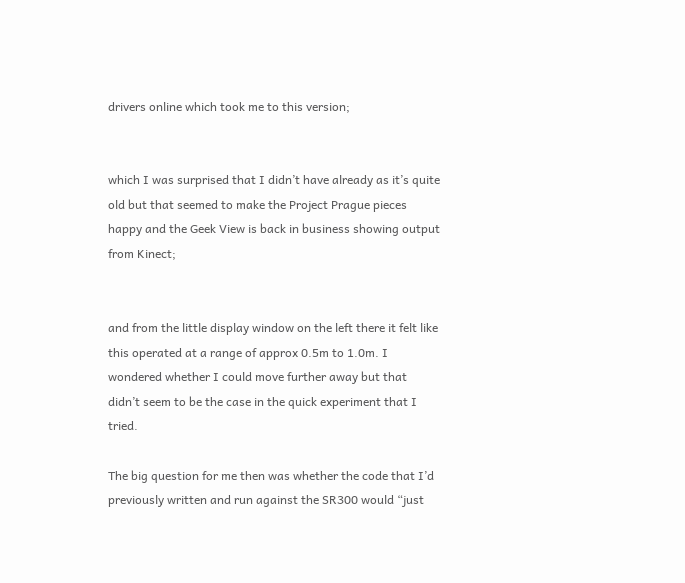drivers online which took me to this version;


which I was surprised that I didn’t have already as it’s quite old but that seemed to make the Project Prague pieces happy and the Geek View is back in business showing output from Kinect;


and from the little display window on the left there it felt like this operated at a range of approx 0.5m to 1.0m. I wondered whether I could move further away but that didn’t seem to be the case in the quick experiment that I tried.

The big question for me then was whether the code that I’d previously written and run against the SR300 would “just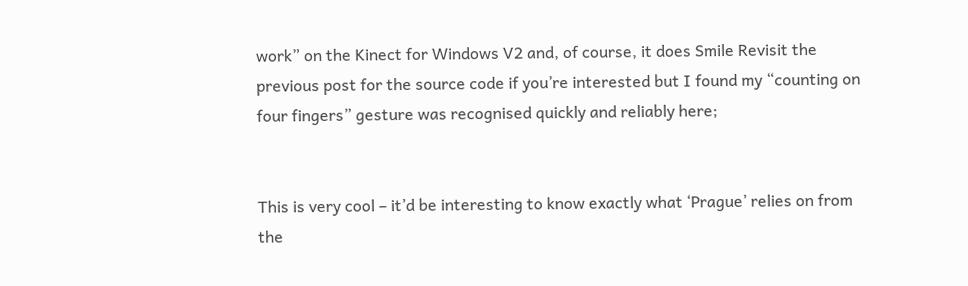work” on the Kinect for Windows V2 and, of course, it does Smile Revisit the previous post for the source code if you’re interested but I found my “counting on four fingers” gesture was recognised quickly and reliably here;


This is very cool – it’d be interesting to know exactly what ‘Prague’ relies on from the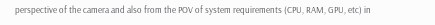perspective of the camera and also from the POV of system requirements (CPU, RAM, GPU, etc) in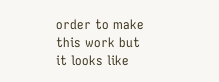order to make this work but it looks like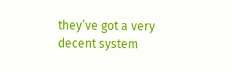they’ve got a very decent system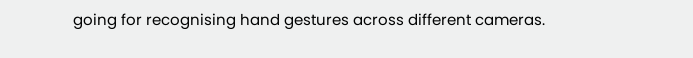going for recognising hand gestures across different cameras.